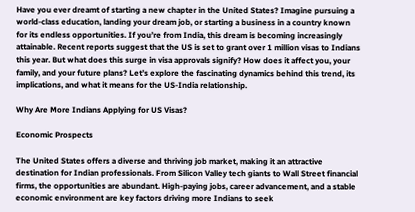Have you ever dreamt of starting a new chapter in the United States? Imagine pursuing a world-class education, landing your dream job, or starting a business in a country known for its endless opportunities. If you’re from India, this dream is becoming increasingly attainable. Recent reports suggest that the US is set to grant over 1 million visas to Indians this year. But what does this surge in visa approvals signify? How does it affect you, your family, and your future plans? Let’s explore the fascinating dynamics behind this trend, its implications, and what it means for the US-India relationship.

Why Are More Indians Applying for US Visas?

Economic Prospects

The United States offers a diverse and thriving job market, making it an attractive destination for Indian professionals. From Silicon Valley tech giants to Wall Street financial firms, the opportunities are abundant. High-paying jobs, career advancement, and a stable economic environment are key factors driving more Indians to seek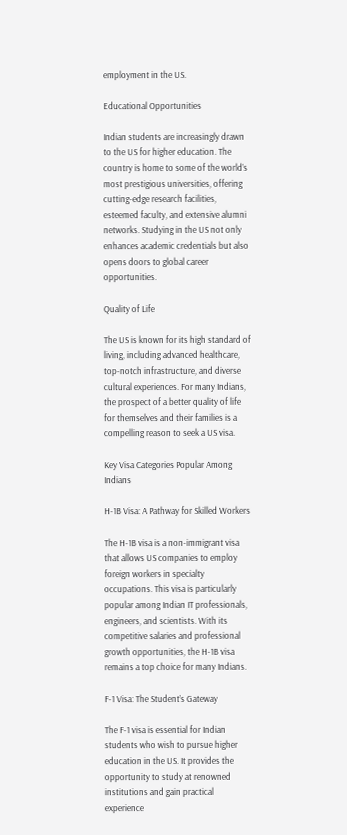employment in the US.

Educational Opportunities

Indian students are increasingly drawn to the US for higher education. The country is home to some of the world’s most prestigious universities, offering cutting-edge research facilities, esteemed faculty, and extensive alumni networks. Studying in the US not only enhances academic credentials but also opens doors to global career opportunities.

Quality of Life

The US is known for its high standard of living, including advanced healthcare, top-notch infrastructure, and diverse cultural experiences. For many Indians, the prospect of a better quality of life for themselves and their families is a compelling reason to seek a US visa.

Key Visa Categories Popular Among Indians

H-1B Visa: A Pathway for Skilled Workers

The H-1B visa is a non-immigrant visa that allows US companies to employ foreign workers in specialty occupations. This visa is particularly popular among Indian IT professionals, engineers, and scientists. With its competitive salaries and professional growth opportunities, the H-1B visa remains a top choice for many Indians.

F-1 Visa: The Student’s Gateway

The F-1 visa is essential for Indian students who wish to pursue higher education in the US. It provides the opportunity to study at renowned institutions and gain practical experience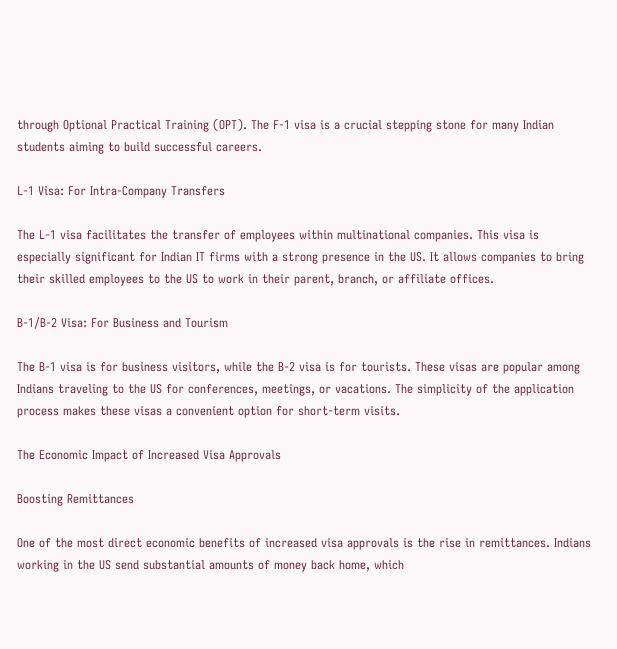through Optional Practical Training (OPT). The F-1 visa is a crucial stepping stone for many Indian students aiming to build successful careers.

L-1 Visa: For Intra-Company Transfers

The L-1 visa facilitates the transfer of employees within multinational companies. This visa is especially significant for Indian IT firms with a strong presence in the US. It allows companies to bring their skilled employees to the US to work in their parent, branch, or affiliate offices.

B-1/B-2 Visa: For Business and Tourism

The B-1 visa is for business visitors, while the B-2 visa is for tourists. These visas are popular among Indians traveling to the US for conferences, meetings, or vacations. The simplicity of the application process makes these visas a convenient option for short-term visits.

The Economic Impact of Increased Visa Approvals

Boosting Remittances

One of the most direct economic benefits of increased visa approvals is the rise in remittances. Indians working in the US send substantial amounts of money back home, which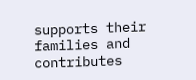supports their families and contributes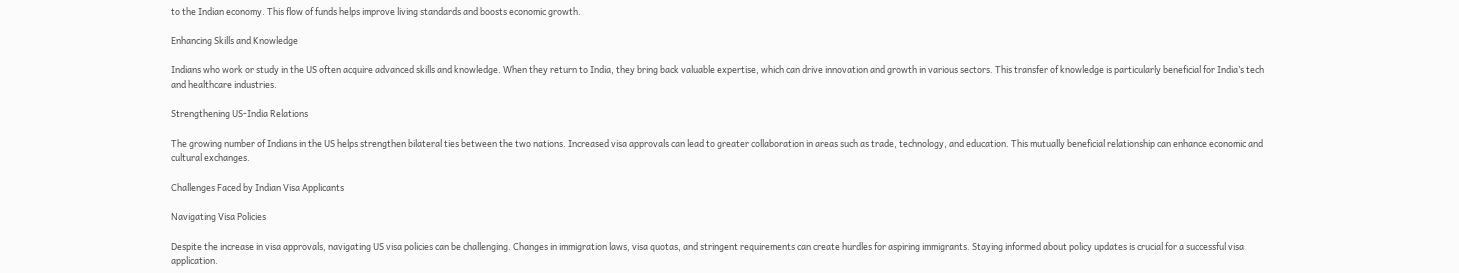to the Indian economy. This flow of funds helps improve living standards and boosts economic growth.

Enhancing Skills and Knowledge

Indians who work or study in the US often acquire advanced skills and knowledge. When they return to India, they bring back valuable expertise, which can drive innovation and growth in various sectors. This transfer of knowledge is particularly beneficial for India’s tech and healthcare industries.

Strengthening US-India Relations

The growing number of Indians in the US helps strengthen bilateral ties between the two nations. Increased visa approvals can lead to greater collaboration in areas such as trade, technology, and education. This mutually beneficial relationship can enhance economic and cultural exchanges.

Challenges Faced by Indian Visa Applicants

Navigating Visa Policies

Despite the increase in visa approvals, navigating US visa policies can be challenging. Changes in immigration laws, visa quotas, and stringent requirements can create hurdles for aspiring immigrants. Staying informed about policy updates is crucial for a successful visa application.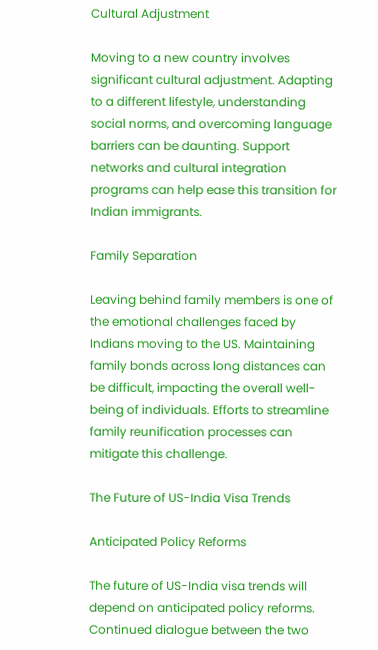Cultural Adjustment

Moving to a new country involves significant cultural adjustment. Adapting to a different lifestyle, understanding social norms, and overcoming language barriers can be daunting. Support networks and cultural integration programs can help ease this transition for Indian immigrants.

Family Separation

Leaving behind family members is one of the emotional challenges faced by Indians moving to the US. Maintaining family bonds across long distances can be difficult, impacting the overall well-being of individuals. Efforts to streamline family reunification processes can mitigate this challenge.

The Future of US-India Visa Trends

Anticipated Policy Reforms

The future of US-India visa trends will depend on anticipated policy reforms. Continued dialogue between the two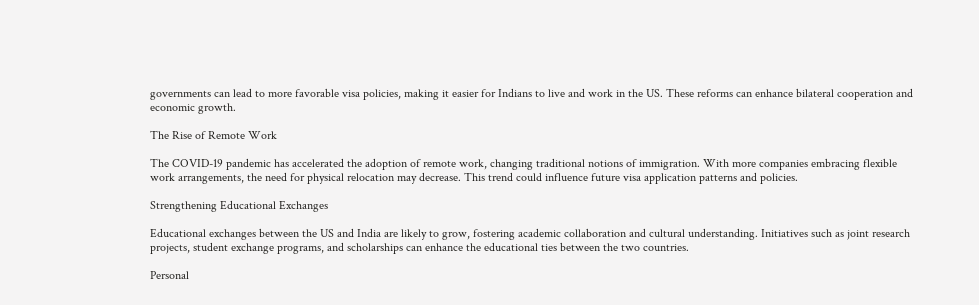governments can lead to more favorable visa policies, making it easier for Indians to live and work in the US. These reforms can enhance bilateral cooperation and economic growth.

The Rise of Remote Work

The COVID-19 pandemic has accelerated the adoption of remote work, changing traditional notions of immigration. With more companies embracing flexible work arrangements, the need for physical relocation may decrease. This trend could influence future visa application patterns and policies.

Strengthening Educational Exchanges

Educational exchanges between the US and India are likely to grow, fostering academic collaboration and cultural understanding. Initiatives such as joint research projects, student exchange programs, and scholarships can enhance the educational ties between the two countries.

Personal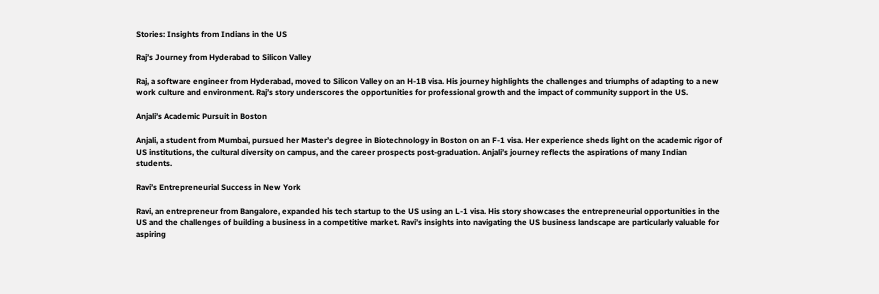Stories: Insights from Indians in the US

Raj’s Journey from Hyderabad to Silicon Valley

Raj, a software engineer from Hyderabad, moved to Silicon Valley on an H-1B visa. His journey highlights the challenges and triumphs of adapting to a new work culture and environment. Raj’s story underscores the opportunities for professional growth and the impact of community support in the US.

Anjali’s Academic Pursuit in Boston

Anjali, a student from Mumbai, pursued her Master’s degree in Biotechnology in Boston on an F-1 visa. Her experience sheds light on the academic rigor of US institutions, the cultural diversity on campus, and the career prospects post-graduation. Anjali’s journey reflects the aspirations of many Indian students.

Ravi’s Entrepreneurial Success in New York

Ravi, an entrepreneur from Bangalore, expanded his tech startup to the US using an L-1 visa. His story showcases the entrepreneurial opportunities in the US and the challenges of building a business in a competitive market. Ravi’s insights into navigating the US business landscape are particularly valuable for aspiring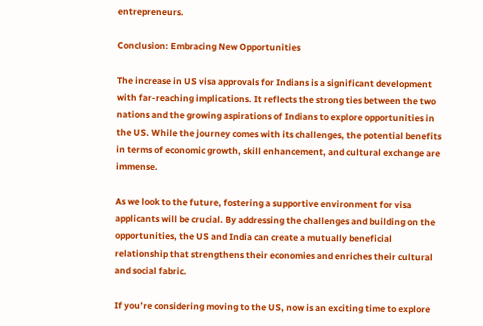entrepreneurs.

Conclusion: Embracing New Opportunities

The increase in US visa approvals for Indians is a significant development with far-reaching implications. It reflects the strong ties between the two nations and the growing aspirations of Indians to explore opportunities in the US. While the journey comes with its challenges, the potential benefits in terms of economic growth, skill enhancement, and cultural exchange are immense.

As we look to the future, fostering a supportive environment for visa applicants will be crucial. By addressing the challenges and building on the opportunities, the US and India can create a mutually beneficial relationship that strengthens their economies and enriches their cultural and social fabric.

If you’re considering moving to the US, now is an exciting time to explore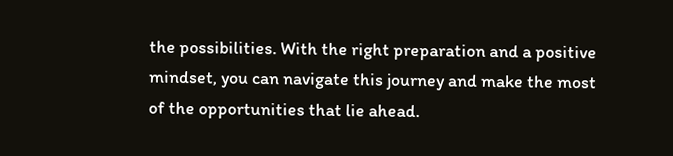the possibilities. With the right preparation and a positive mindset, you can navigate this journey and make the most of the opportunities that lie ahead.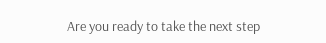Are you ready to take the next step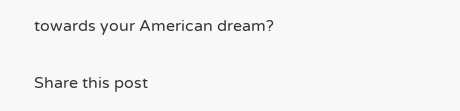towards your American dream?

Share this post